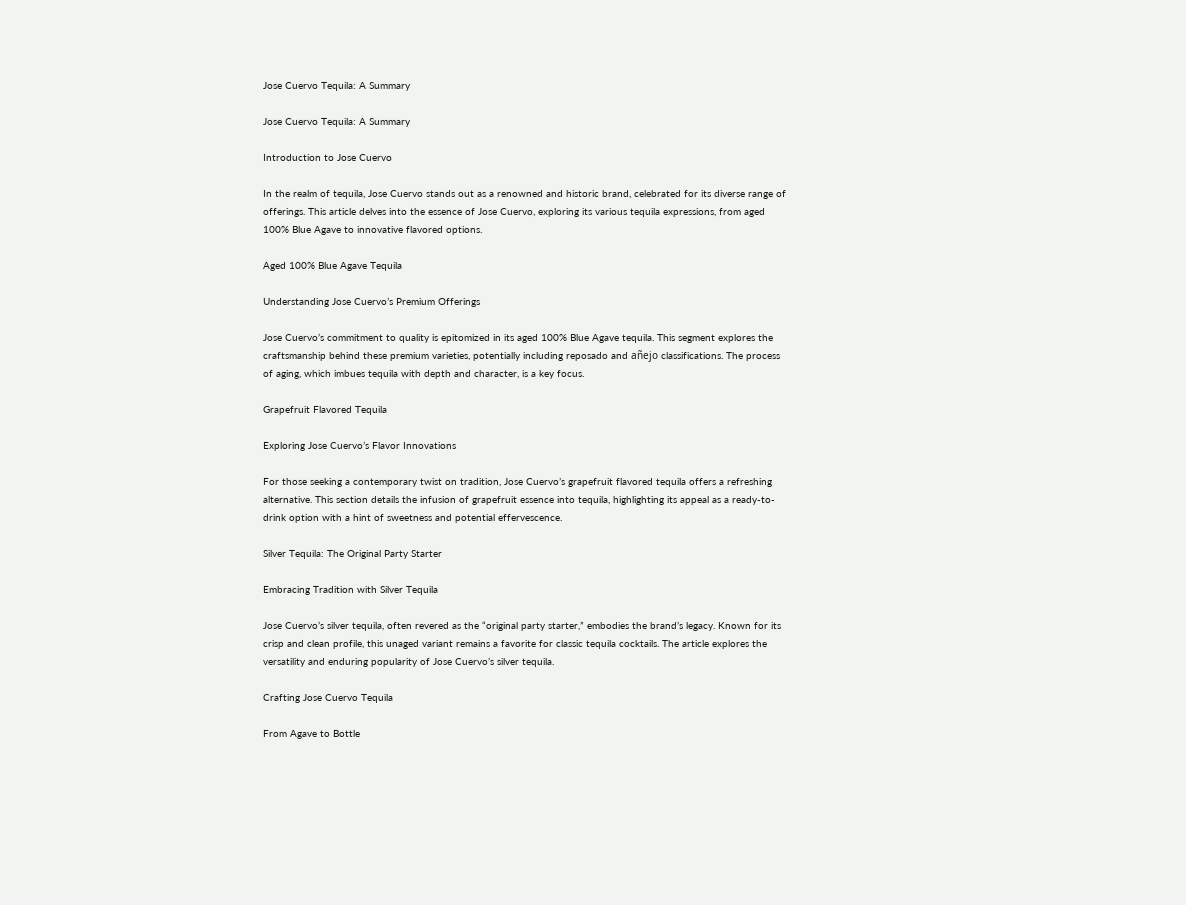Jose Cuervo Tequila: A Summary

Jose Cuervo Tequila: A Summary

Introduction to Jose Cuervo

In the realm of tequila, Jose Cuervo stands out as a renowned and historic brand, celebrated for its diverse range of offerings. This article delves into the essence of Jose Cuervo, exploring its various tequila expressions, from aged 100% Blue Agave to innovative flavored options.

Aged 100% Blue Agave Tequila

Understanding Jose Cuervo’s Premium Offerings

Jose Cuervo’s commitment to quality is epitomized in its aged 100% Blue Agave tequila. This segment explores the craftsmanship behind these premium varieties, potentially including reposado and añejo classifications. The process of aging, which imbues tequila with depth and character, is a key focus.

Grapefruit Flavored Tequila

Exploring Jose Cuervo’s Flavor Innovations

For those seeking a contemporary twist on tradition, Jose Cuervo’s grapefruit flavored tequila offers a refreshing alternative. This section details the infusion of grapefruit essence into tequila, highlighting its appeal as a ready-to-drink option with a hint of sweetness and potential effervescence.

Silver Tequila: The Original Party Starter

Embracing Tradition with Silver Tequila

Jose Cuervo’s silver tequila, often revered as the “original party starter,” embodies the brand’s legacy. Known for its crisp and clean profile, this unaged variant remains a favorite for classic tequila cocktails. The article explores the versatility and enduring popularity of Jose Cuervo’s silver tequila.

Crafting Jose Cuervo Tequila

From Agave to Bottle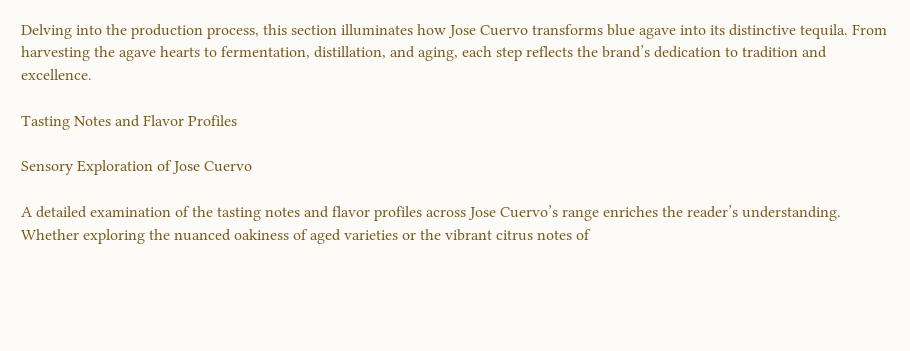Delving into the production process, this section illuminates how Jose Cuervo transforms blue agave into its distinctive tequila. From harvesting the agave hearts to fermentation, distillation, and aging, each step reflects the brand’s dedication to tradition and excellence.

Tasting Notes and Flavor Profiles

Sensory Exploration of Jose Cuervo

A detailed examination of the tasting notes and flavor profiles across Jose Cuervo’s range enriches the reader’s understanding. Whether exploring the nuanced oakiness of aged varieties or the vibrant citrus notes of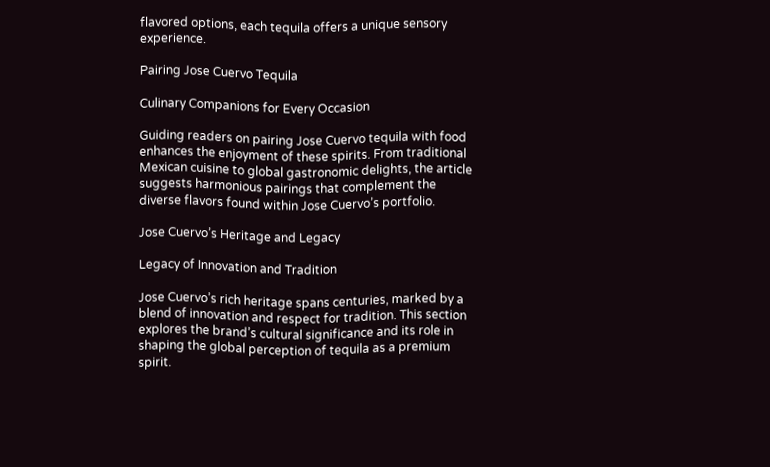flavored options, each tequila offers a unique sensory experience.

Pairing Jose Cuervo Tequila

Culinary Companions for Every Occasion

Guiding readers on pairing Jose Cuervo tequila with food enhances the enjoyment of these spirits. From traditional Mexican cuisine to global gastronomic delights, the article suggests harmonious pairings that complement the diverse flavors found within Jose Cuervo’s portfolio.

Jose Cuervo’s Heritage and Legacy

Legacy of Innovation and Tradition

Jose Cuervo’s rich heritage spans centuries, marked by a blend of innovation and respect for tradition. This section explores the brand’s cultural significance and its role in shaping the global perception of tequila as a premium spirit.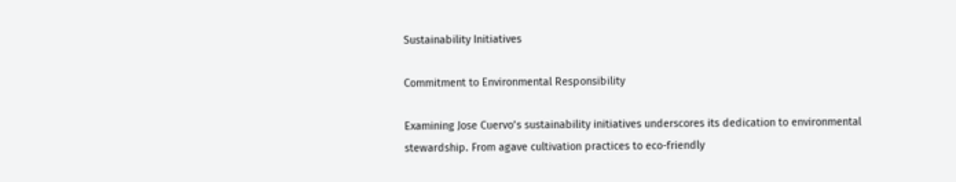Sustainability Initiatives

Commitment to Environmental Responsibility

Examining Jose Cuervo’s sustainability initiatives underscores its dedication to environmental stewardship. From agave cultivation practices to eco-friendly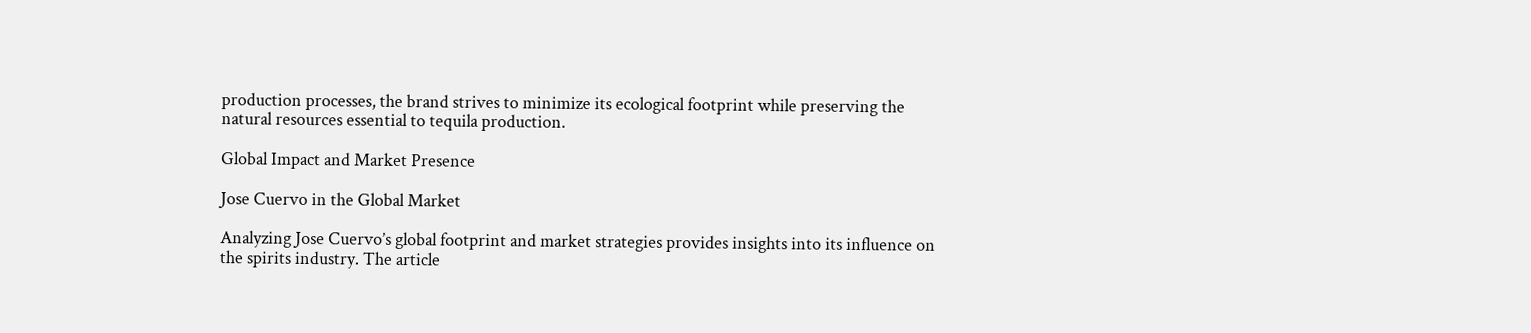production processes, the brand strives to minimize its ecological footprint while preserving the natural resources essential to tequila production.

Global Impact and Market Presence

Jose Cuervo in the Global Market

Analyzing Jose Cuervo’s global footprint and market strategies provides insights into its influence on the spirits industry. The article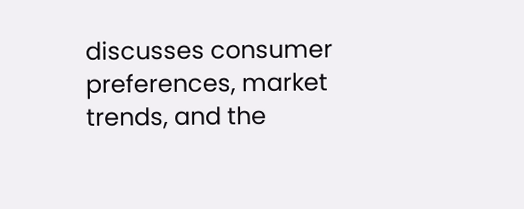discusses consumer preferences, market trends, and the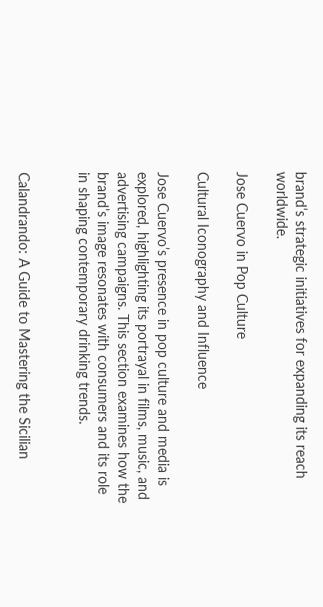brand’s strategic initiatives for expanding its reach worldwide.

Jose Cuervo in Pop Culture

Cultural Iconography and Influence

Jose Cuervo’s presence in pop culture and media is explored, highlighting its portrayal in films, music, and advertising campaigns. This section examines how the brand’s image resonates with consumers and its role in shaping contemporary drinking trends.


Calandrando: A Guide to Mastering the Sicilian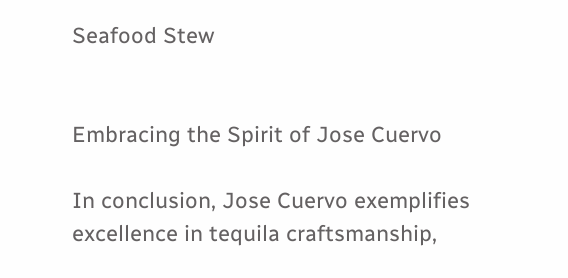Seafood Stew


Embracing the Spirit of Jose Cuervo

In conclusion, Jose Cuervo exemplifies excellence in tequila craftsmanship,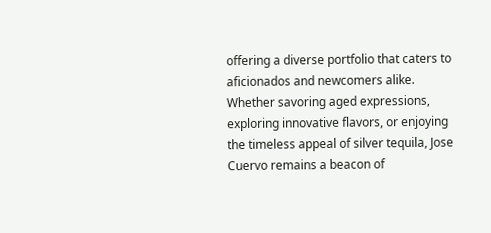offering a diverse portfolio that caters to aficionados and newcomers alike. Whether savoring aged expressions, exploring innovative flavors, or enjoying the timeless appeal of silver tequila, Jose Cuervo remains a beacon of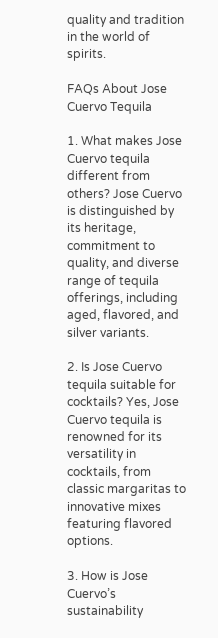quality and tradition in the world of spirits.

FAQs About Jose Cuervo Tequila

1. What makes Jose Cuervo tequila different from others? Jose Cuervo is distinguished by its heritage, commitment to quality, and diverse range of tequila offerings, including aged, flavored, and silver variants.

2. Is Jose Cuervo tequila suitable for cocktails? Yes, Jose Cuervo tequila is renowned for its versatility in cocktails, from classic margaritas to innovative mixes featuring flavored options.

3. How is Jose Cuervo’s sustainability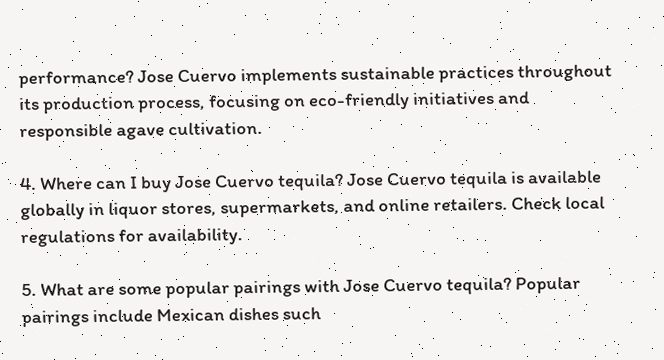performance? Jose Cuervo implements sustainable practices throughout its production process, focusing on eco-friendly initiatives and responsible agave cultivation.

4. Where can I buy Jose Cuervo tequila? Jose Cuervo tequila is available globally in liquor stores, supermarkets, and online retailers. Check local regulations for availability.

5. What are some popular pairings with Jose Cuervo tequila? Popular pairings include Mexican dishes such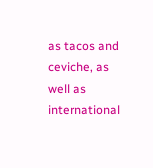as tacos and ceviche, as well as international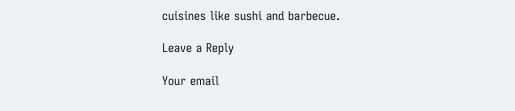cuisines like sushi and barbecue.

Leave a Reply

Your email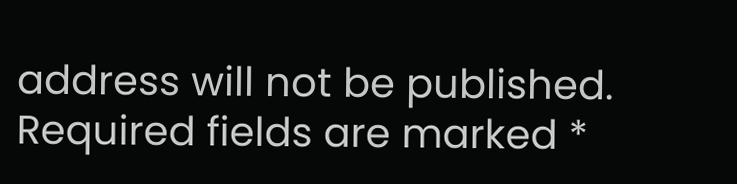address will not be published. Required fields are marked *